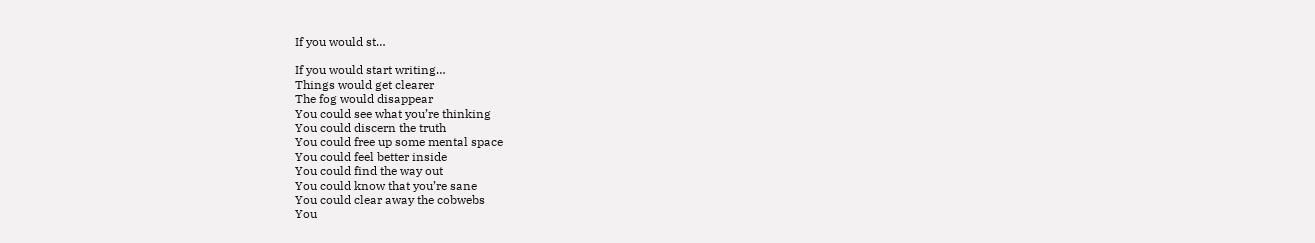If you would st…

If you would start writing…
Things would get clearer
The fog would disappear
You could see what you’re thinking
You could discern the truth
You could free up some mental space
You could feel better inside
You could find the way out
You could know that you’re sane
You could clear away the cobwebs
You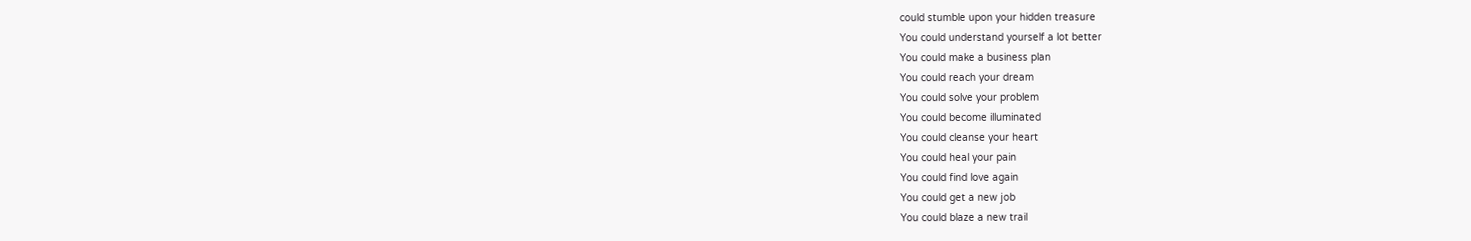could stumble upon your hidden treasure
You could understand yourself a lot better
You could make a business plan
You could reach your dream
You could solve your problem
You could become illuminated
You could cleanse your heart
You could heal your pain
You could find love again
You could get a new job
You could blaze a new trail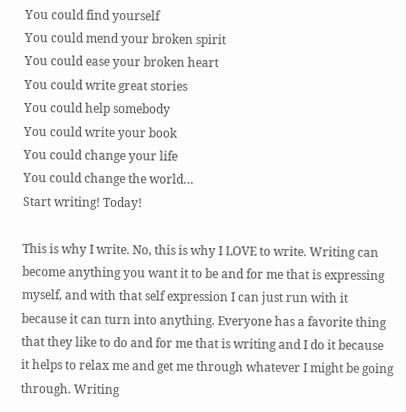You could find yourself
You could mend your broken spirit
You could ease your broken heart
You could write great stories
You could help somebody
You could write your book
You could change your life
You could change the world…
Start writing! Today!

This is why I write. No, this is why I LOVE to write. Writing can become anything you want it to be and for me that is expressing myself, and with that self expression I can just run with it because it can turn into anything. Everyone has a favorite thing that they like to do and for me that is writing and I do it because it helps to relax me and get me through whatever I might be going through. Writing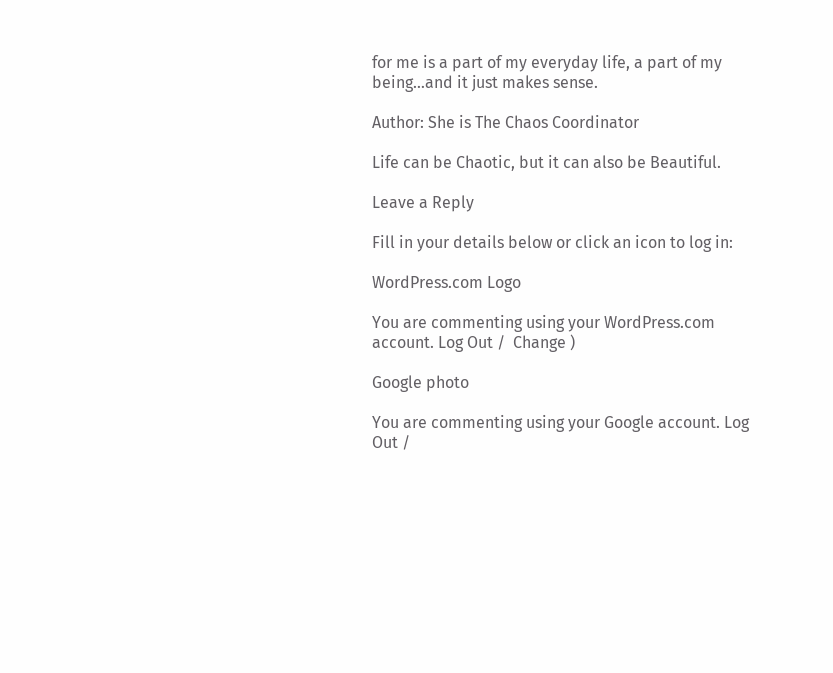for me is a part of my everyday life, a part of my being…and it just makes sense.

Author: She is The Chaos Coordinator

Life can be Chaotic, but it can also be Beautiful.

Leave a Reply

Fill in your details below or click an icon to log in:

WordPress.com Logo

You are commenting using your WordPress.com account. Log Out /  Change )

Google photo

You are commenting using your Google account. Log Out /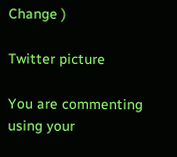Change )

Twitter picture

You are commenting using your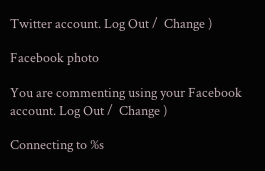Twitter account. Log Out /  Change )

Facebook photo

You are commenting using your Facebook account. Log Out /  Change )

Connecting to %s